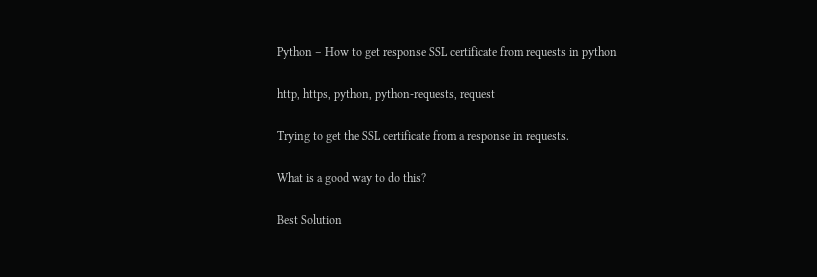Python – How to get response SSL certificate from requests in python

http, https, python, python-requests, request

Trying to get the SSL certificate from a response in requests.

What is a good way to do this?

Best Solution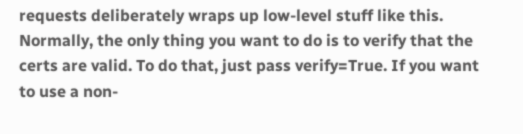requests deliberately wraps up low-level stuff like this. Normally, the only thing you want to do is to verify that the certs are valid. To do that, just pass verify=True. If you want to use a non-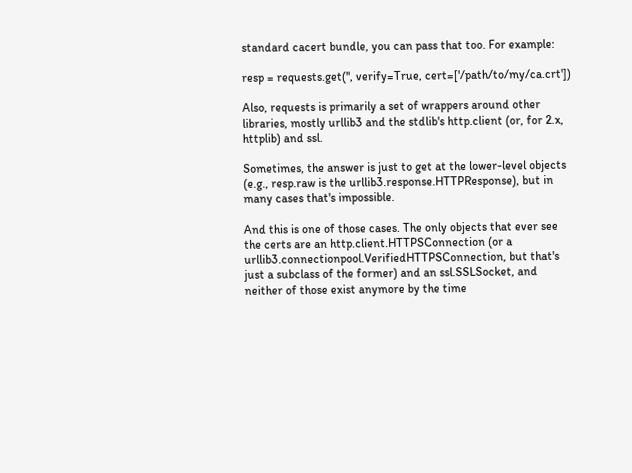standard cacert bundle, you can pass that too. For example:

resp = requests.get('', verify=True, cert=['/path/to/my/ca.crt'])

Also, requests is primarily a set of wrappers around other libraries, mostly urllib3 and the stdlib's http.client (or, for 2.x, httplib) and ssl.

Sometimes, the answer is just to get at the lower-level objects (e.g., resp.raw is the urllib3.response.HTTPResponse), but in many cases that's impossible.

And this is one of those cases. The only objects that ever see the certs are an http.client.HTTPSConnection (or a urllib3.connectionpool.VerifiedHTTPSConnection, but that's just a subclass of the former) and an ssl.SSLSocket, and neither of those exist anymore by the time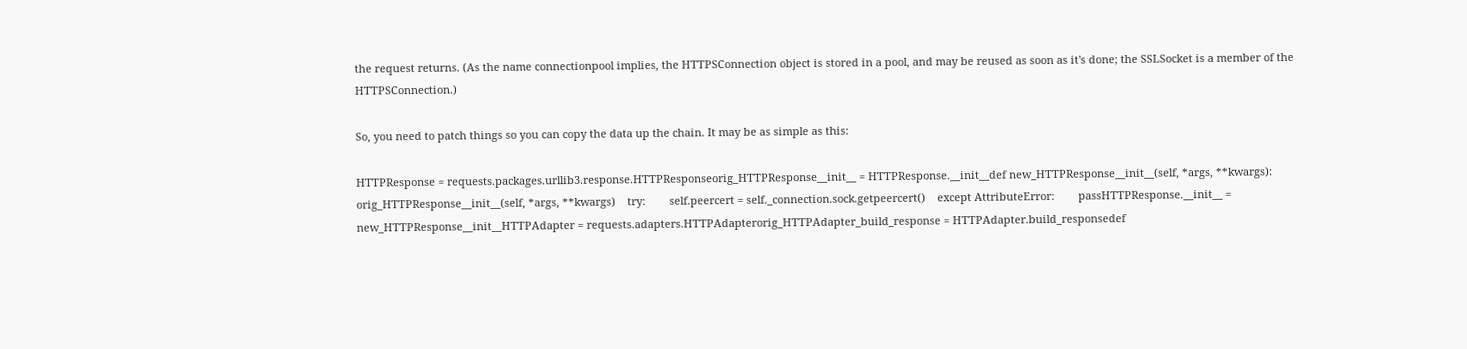the request returns. (As the name connectionpool implies, the HTTPSConnection object is stored in a pool, and may be reused as soon as it's done; the SSLSocket is a member of the HTTPSConnection.)

So, you need to patch things so you can copy the data up the chain. It may be as simple as this:

HTTPResponse = requests.packages.urllib3.response.HTTPResponseorig_HTTPResponse__init__ = HTTPResponse.__init__def new_HTTPResponse__init__(self, *args, **kwargs):    orig_HTTPResponse__init__(self, *args, **kwargs)    try:        self.peercert = self._connection.sock.getpeercert()    except AttributeError:        passHTTPResponse.__init__ = new_HTTPResponse__init__HTTPAdapter = requests.adapters.HTTPAdapterorig_HTTPAdapter_build_response = HTTPAdapter.build_responsedef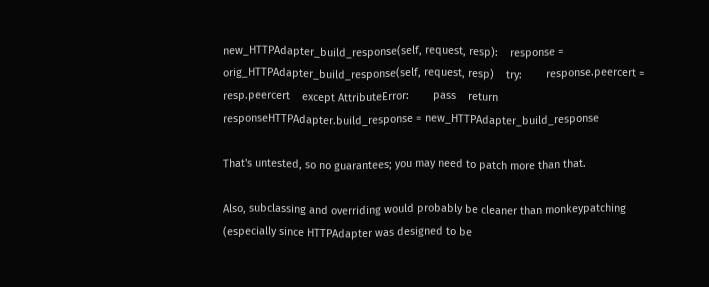new_HTTPAdapter_build_response(self, request, resp):    response = orig_HTTPAdapter_build_response(self, request, resp)    try:        response.peercert = resp.peercert    except AttributeError:        pass    return responseHTTPAdapter.build_response = new_HTTPAdapter_build_response

That's untested, so no guarantees; you may need to patch more than that.

Also, subclassing and overriding would probably be cleaner than monkeypatching (especially since HTTPAdapter was designed to be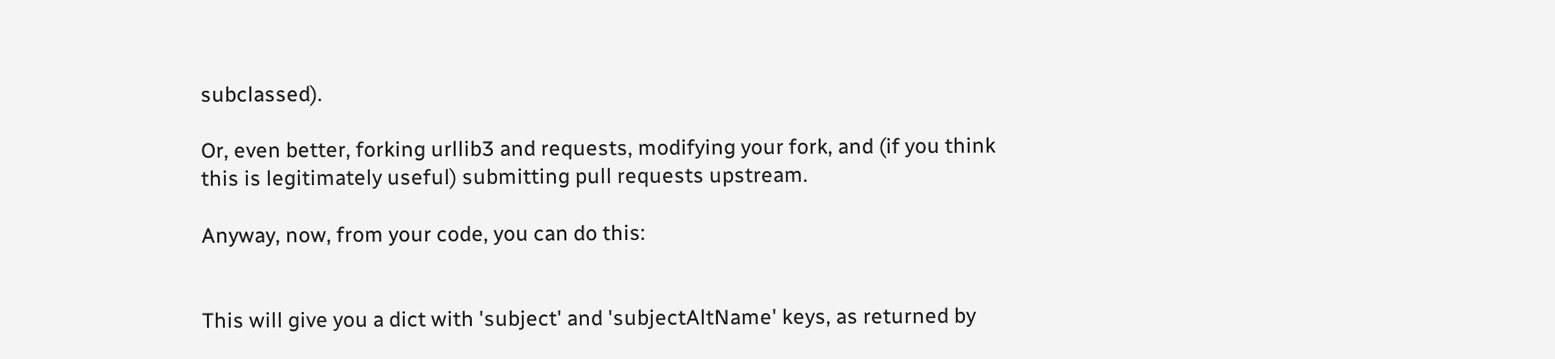subclassed).

Or, even better, forking urllib3 and requests, modifying your fork, and (if you think this is legitimately useful) submitting pull requests upstream.

Anyway, now, from your code, you can do this:


This will give you a dict with 'subject' and 'subjectAltName' keys, as returned by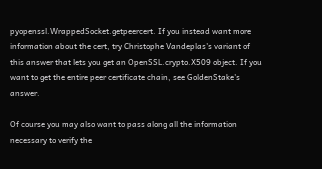pyopenssl.WrappedSocket.getpeercert. If you instead want more information about the cert, try Christophe Vandeplas's variant of this answer that lets you get an OpenSSL.crypto.X509 object. If you want to get the entire peer certificate chain, see GoldenStake's answer.

Of course you may also want to pass along all the information necessary to verify the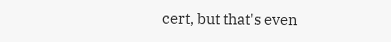cert, but that's even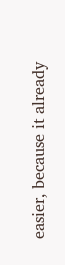easier, because it already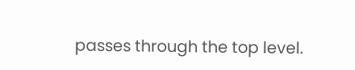passes through the top level.